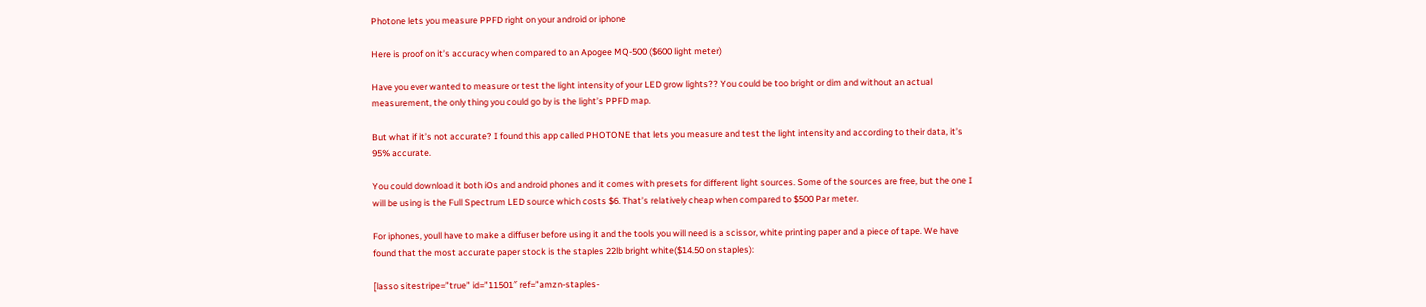Photone lets you measure PPFD right on your android or iphone

Here is proof on it’s accuracy when compared to an Apogee MQ-500 ($600 light meter)

Have you ever wanted to measure or test the light intensity of your LED grow lights?? You could be too bright or dim and without an actual measurement, the only thing you could go by is the light’s PPFD map.

But what if it’s not accurate? I found this app called PHOTONE that lets you measure and test the light intensity and according to their data, it’s 95% accurate.

You could download it both iOs and android phones and it comes with presets for different light sources. Some of the sources are free, but the one I will be using is the Full Spectrum LED source which costs $6. That’s relatively cheap when compared to $500 Par meter.

For iphones, youll have to make a diffuser before using it and the tools you will need is a scissor, white printing paper and a piece of tape. We have found that the most accurate paper stock is the staples 22lb bright white($14.50 on staples):

[lasso sitestripe=”true” id=”11501″ ref=”amzn-staples-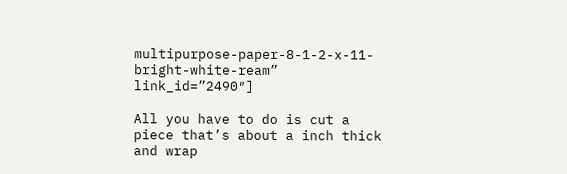multipurpose-paper-8-1-2-x-11-bright-white-ream” link_id=”2490″]

All you have to do is cut a piece that’s about a inch thick and wrap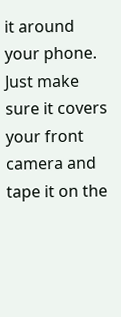it around your phone. Just make sure it covers your front camera and tape it on the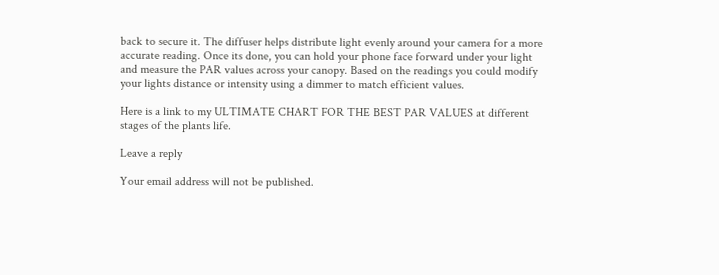back to secure it. The diffuser helps distribute light evenly around your camera for a more accurate reading. Once its done, you can hold your phone face forward under your light and measure the PAR values across your canopy. Based on the readings you could modify your lights distance or intensity using a dimmer to match efficient values.

Here is a link to my ULTIMATE CHART FOR THE BEST PAR VALUES at different stages of the plants life.

Leave a reply

Your email address will not be published.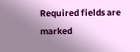Required fields are marked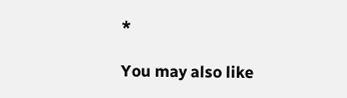*

You may also like